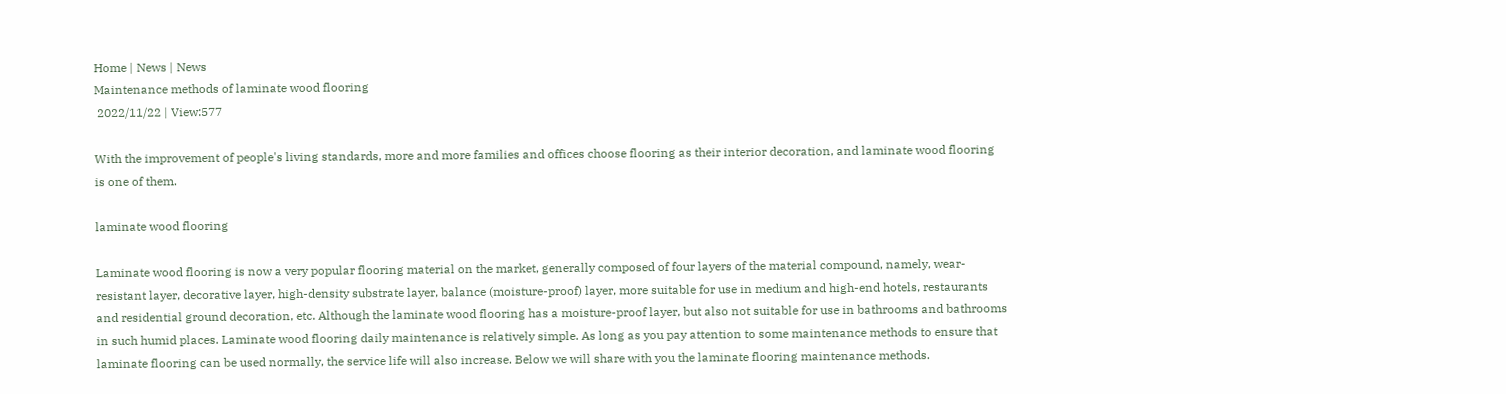Home | News | News
Maintenance methods of laminate wood flooring
 2022/11/22 | View:577

With the improvement of people's living standards, more and more families and offices choose flooring as their interior decoration, and laminate wood flooring is one of them.

laminate wood flooring

Laminate wood flooring is now a very popular flooring material on the market, generally composed of four layers of the material compound, namely, wear-resistant layer, decorative layer, high-density substrate layer, balance (moisture-proof) layer, more suitable for use in medium and high-end hotels, restaurants and residential ground decoration, etc. Although the laminate wood flooring has a moisture-proof layer, but also not suitable for use in bathrooms and bathrooms in such humid places. Laminate wood flooring daily maintenance is relatively simple. As long as you pay attention to some maintenance methods to ensure that laminate flooring can be used normally, the service life will also increase. Below we will share with you the laminate flooring maintenance methods.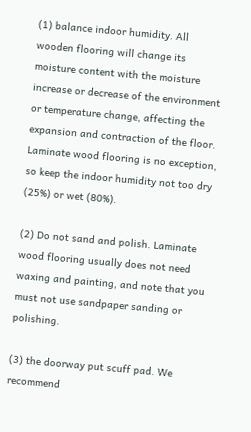(1) balance indoor humidity. All wooden flooring will change its moisture content with the moisture increase or decrease of the environment or temperature change, affecting the expansion and contraction of the floor. Laminate wood flooring is no exception, so keep the indoor humidity not too dry (25%) or wet (80%).

(2) Do not sand and polish. Laminate wood flooring usually does not need waxing and painting, and note that you must not use sandpaper sanding or polishing.

(3) the doorway put scuff pad. We recommend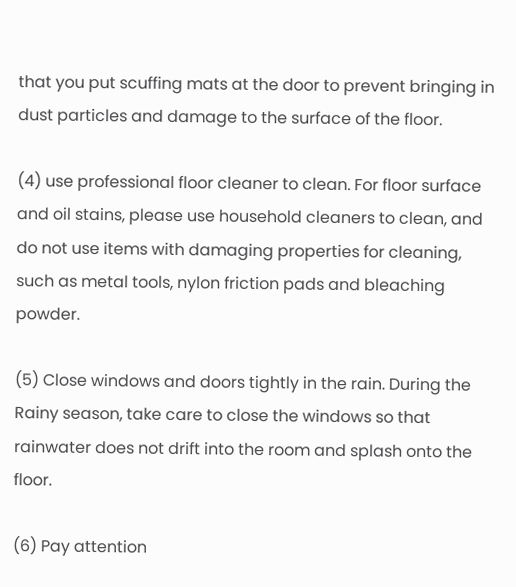that you put scuffing mats at the door to prevent bringing in dust particles and damage to the surface of the floor.

(4) use professional floor cleaner to clean. For floor surface and oil stains, please use household cleaners to clean, and do not use items with damaging properties for cleaning, such as metal tools, nylon friction pads and bleaching powder.

(5) Close windows and doors tightly in the rain. During the Rainy season, take care to close the windows so that rainwater does not drift into the room and splash onto the floor.

(6) Pay attention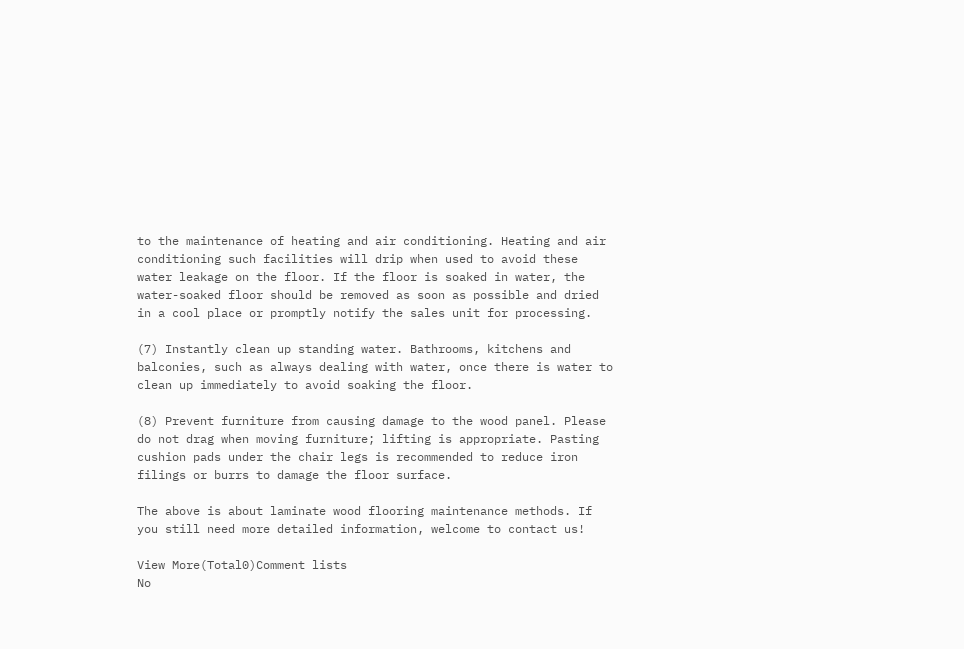to the maintenance of heating and air conditioning. Heating and air conditioning such facilities will drip when used to avoid these water leakage on the floor. If the floor is soaked in water, the water-soaked floor should be removed as soon as possible and dried in a cool place or promptly notify the sales unit for processing.

(7) Instantly clean up standing water. Bathrooms, kitchens and balconies, such as always dealing with water, once there is water to clean up immediately to avoid soaking the floor.

(8) Prevent furniture from causing damage to the wood panel. Please do not drag when moving furniture; lifting is appropriate. Pasting cushion pads under the chair legs is recommended to reduce iron filings or burrs to damage the floor surface.

The above is about laminate wood flooring maintenance methods. If you still need more detailed information, welcome to contact us!

View More(Total0)Comment lists
No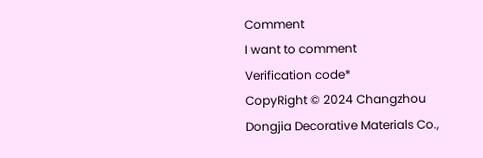Comment
I want to comment
Verification code*
CopyRight © 2024 Changzhou Dongjia Decorative Materials Co.,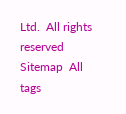Ltd.  All rights reserved  Sitemap  All tags